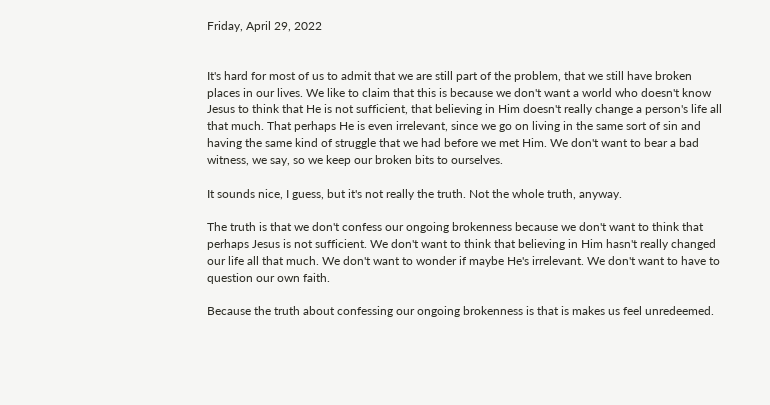Friday, April 29, 2022


It's hard for most of us to admit that we are still part of the problem, that we still have broken places in our lives. We like to claim that this is because we don't want a world who doesn't know Jesus to think that He is not sufficient, that believing in Him doesn't really change a person's life all that much. That perhaps He is even irrelevant, since we go on living in the same sort of sin and having the same kind of struggle that we had before we met Him. We don't want to bear a bad witness, we say, so we keep our broken bits to ourselves.

It sounds nice, I guess, but it's not really the truth. Not the whole truth, anyway.

The truth is that we don't confess our ongoing brokenness because we don't want to think that perhaps Jesus is not sufficient. We don't want to think that believing in Him hasn't really changed our life all that much. We don't want to wonder if maybe He's irrelevant. We don't want to have to question our own faith.

Because the truth about confessing our ongoing brokenness is that is makes us feel unredeemed.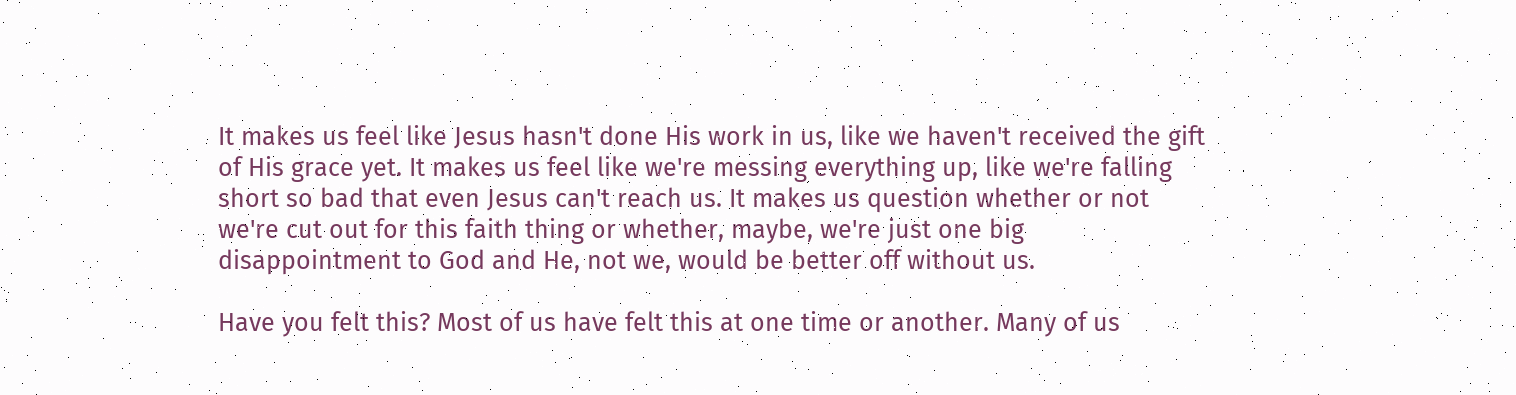It makes us feel like Jesus hasn't done His work in us, like we haven't received the gift of His grace yet. It makes us feel like we're messing everything up, like we're falling short so bad that even Jesus can't reach us. It makes us question whether or not we're cut out for this faith thing or whether, maybe, we're just one big disappointment to God and He, not we, would be better off without us.

Have you felt this? Most of us have felt this at one time or another. Many of us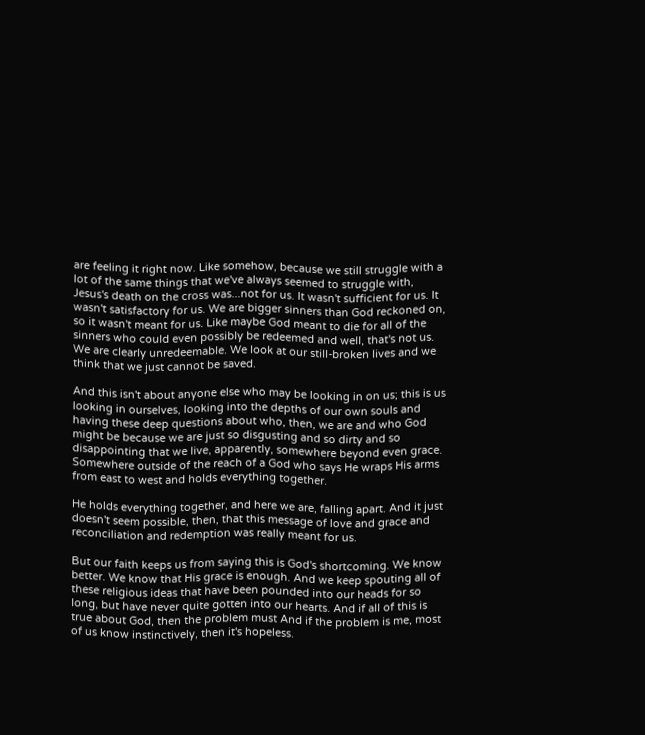are feeling it right now. Like somehow, because we still struggle with a lot of the same things that we've always seemed to struggle with, Jesus's death on the cross was...not for us. It wasn't sufficient for us. It wasn't satisfactory for us. We are bigger sinners than God reckoned on, so it wasn't meant for us. Like maybe God meant to die for all of the sinners who could even possibly be redeemed and well, that's not us. We are clearly unredeemable. We look at our still-broken lives and we think that we just cannot be saved.

And this isn't about anyone else who may be looking in on us; this is us looking in ourselves, looking into the depths of our own souls and having these deep questions about who, then, we are and who God might be because we are just so disgusting and so dirty and so disappointing that we live, apparently, somewhere beyond even grace. Somewhere outside of the reach of a God who says He wraps His arms from east to west and holds everything together.

He holds everything together, and here we are, falling apart. And it just doesn't seem possible, then, that this message of love and grace and reconciliation and redemption was really meant for us.

But our faith keeps us from saying this is God's shortcoming. We know better. We know that His grace is enough. And we keep spouting all of these religious ideas that have been pounded into our heads for so long, but have never quite gotten into our hearts. And if all of this is true about God, then the problem must And if the problem is me, most of us know instinctively, then it's hopeless.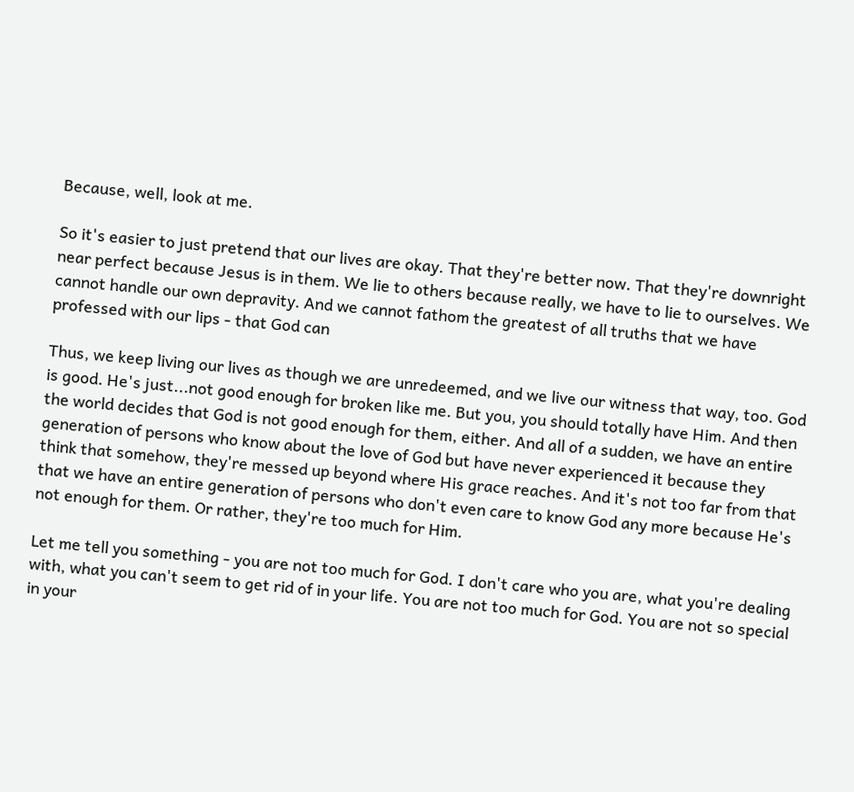Because, well, look at me.

So it's easier to just pretend that our lives are okay. That they're better now. That they're downright near perfect because Jesus is in them. We lie to others because really, we have to lie to ourselves. We cannot handle our own depravity. And we cannot fathom the greatest of all truths that we have professed with our lips - that God can

Thus, we keep living our lives as though we are unredeemed, and we live our witness that way, too. God is good. He's just...not good enough for broken like me. But you, you should totally have Him. And then the world decides that God is not good enough for them, either. And all of a sudden, we have an entire generation of persons who know about the love of God but have never experienced it because they think that somehow, they're messed up beyond where His grace reaches. And it's not too far from that that we have an entire generation of persons who don't even care to know God any more because He's not enough for them. Or rather, they're too much for Him.

Let me tell you something - you are not too much for God. I don't care who you are, what you're dealing with, what you can't seem to get rid of in your life. You are not too much for God. You are not so special in your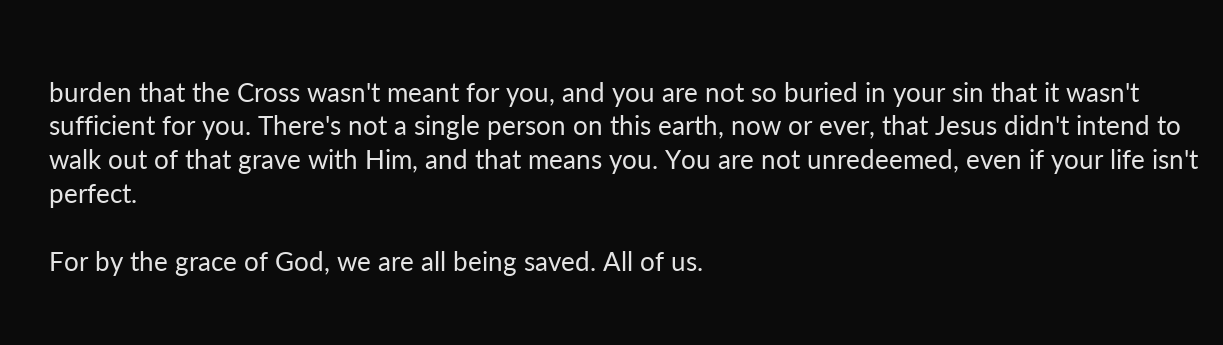burden that the Cross wasn't meant for you, and you are not so buried in your sin that it wasn't sufficient for you. There's not a single person on this earth, now or ever, that Jesus didn't intend to walk out of that grave with Him, and that means you. You are not unredeemed, even if your life isn't perfect.

For by the grace of God, we are all being saved. All of us.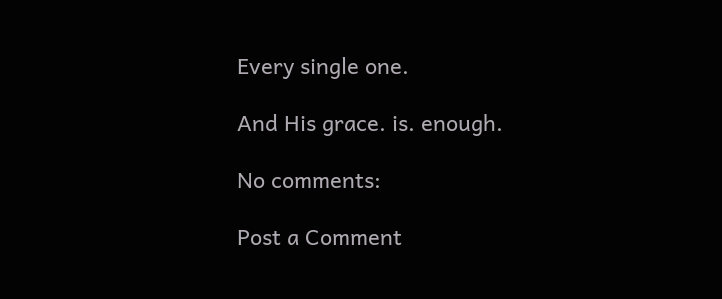Every single one.

And His grace. is. enough.

No comments:

Post a Comment